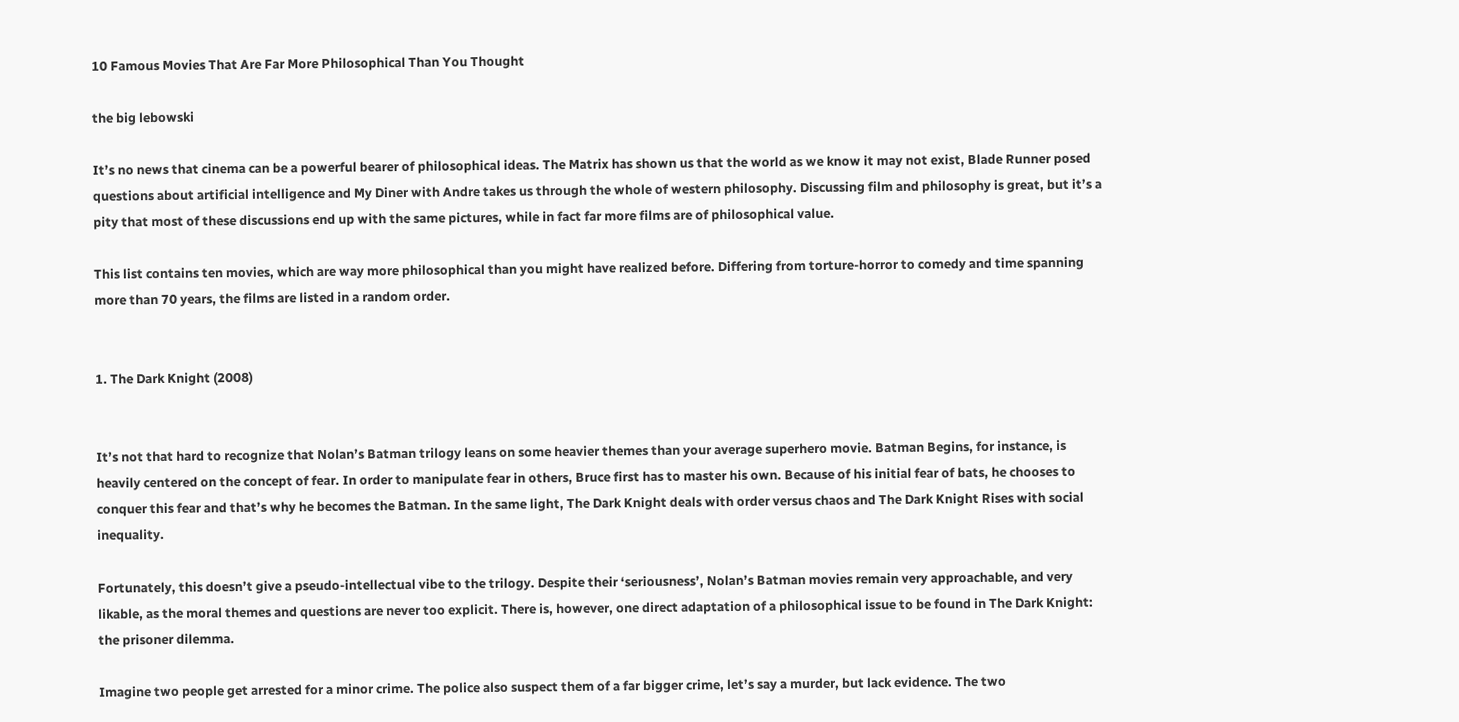10 Famous Movies That Are Far More Philosophical Than You Thought

the big lebowski

It’s no news that cinema can be a powerful bearer of philosophical ideas. The Matrix has shown us that the world as we know it may not exist, Blade Runner posed questions about artificial intelligence and My Diner with Andre takes us through the whole of western philosophy. Discussing film and philosophy is great, but it’s a pity that most of these discussions end up with the same pictures, while in fact far more films are of philosophical value.

This list contains ten movies, which are way more philosophical than you might have realized before. Differing from torture-horror to comedy and time spanning more than 70 years, the films are listed in a random order.


1. The Dark Knight (2008)


It’s not that hard to recognize that Nolan’s Batman trilogy leans on some heavier themes than your average superhero movie. Batman Begins, for instance, is heavily centered on the concept of fear. In order to manipulate fear in others, Bruce first has to master his own. Because of his initial fear of bats, he chooses to conquer this fear and that’s why he becomes the Batman. In the same light, The Dark Knight deals with order versus chaos and The Dark Knight Rises with social inequality.

Fortunately, this doesn’t give a pseudo-intellectual vibe to the trilogy. Despite their ‘seriousness’, Nolan’s Batman movies remain very approachable, and very likable, as the moral themes and questions are never too explicit. There is, however, one direct adaptation of a philosophical issue to be found in The Dark Knight: the prisoner dilemma.

Imagine two people get arrested for a minor crime. The police also suspect them of a far bigger crime, let’s say a murder, but lack evidence. The two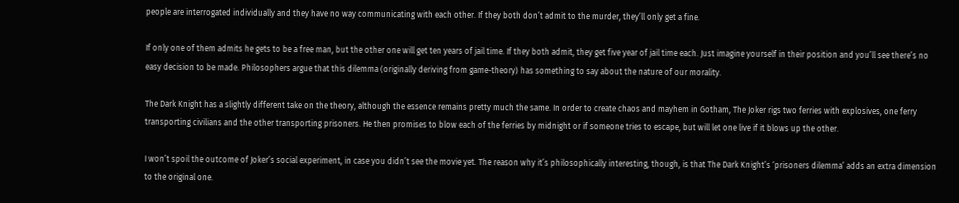people are interrogated individually and they have no way communicating with each other. If they both don’t admit to the murder, they’ll only get a fine.

If only one of them admits he gets to be a free man, but the other one will get ten years of jail time. If they both admit, they get five year of jail time each. Just imagine yourself in their position and you’ll see there’s no easy decision to be made. Philosophers argue that this dilemma (originally deriving from game-theory) has something to say about the nature of our morality.

The Dark Knight has a slightly different take on the theory, although the essence remains pretty much the same. In order to create chaos and mayhem in Gotham, The Joker rigs two ferries with explosives, one ferry transporting civilians and the other transporting prisoners. He then promises to blow each of the ferries by midnight or if someone tries to escape, but will let one live if it blows up the other.

I won’t spoil the outcome of Joker’s social experiment, in case you didn’t see the movie yet. The reason why it’s philosophically interesting, though, is that The Dark Knight’s ‘prisoners dilemma’ adds an extra dimension to the original one.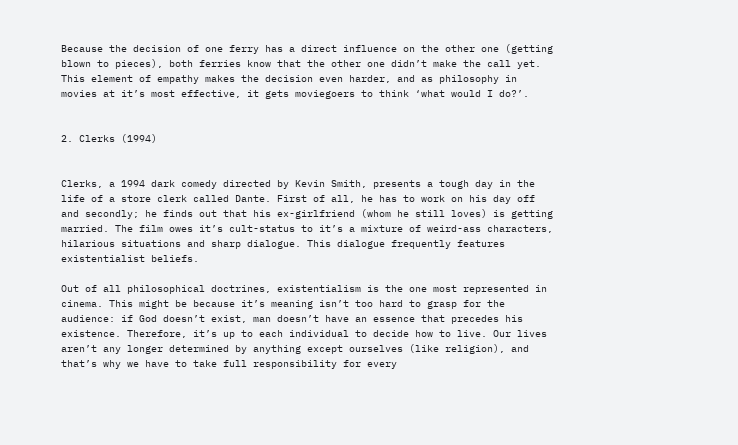Because the decision of one ferry has a direct influence on the other one (getting blown to pieces), both ferries know that the other one didn’t make the call yet. This element of empathy makes the decision even harder, and as philosophy in movies at it’s most effective, it gets moviegoers to think ‘what would I do?’.


2. Clerks (1994)


Clerks, a 1994 dark comedy directed by Kevin Smith, presents a tough day in the life of a store clerk called Dante. First of all, he has to work on his day off and secondly; he finds out that his ex-girlfriend (whom he still loves) is getting married. The film owes it’s cult-status to it’s a mixture of weird-ass characters, hilarious situations and sharp dialogue. This dialogue frequently features existentialist beliefs.

Out of all philosophical doctrines, existentialism is the one most represented in cinema. This might be because it’s meaning isn’t too hard to grasp for the audience: if God doesn’t exist, man doesn’t have an essence that precedes his existence. Therefore, it’s up to each individual to decide how to live. Our lives aren’t any longer determined by anything except ourselves (like religion), and that’s why we have to take full responsibility for every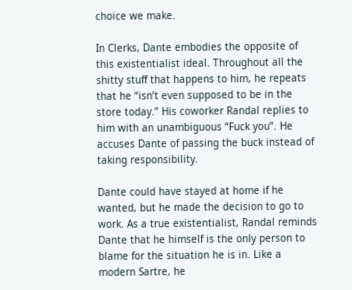choice we make.

In Clerks, Dante embodies the opposite of this existentialist ideal. Throughout all the shitty stuff that happens to him, he repeats that he “isn’t even supposed to be in the store today.” His coworker Randal replies to him with an unambiguous “Fuck you”. He accuses Dante of passing the buck instead of taking responsibility.

Dante could have stayed at home if he wanted, but he made the decision to go to work. As a true existentialist, Randal reminds Dante that he himself is the only person to blame for the situation he is in. Like a modern Sartre, he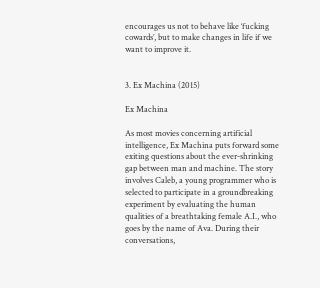encourages us not to behave like ‘fucking cowards’, but to make changes in life if we want to improve it.


3. Ex Machina (2015)

Ex Machina

As most movies concerning artificial intelligence, Ex Machina puts forward some exiting questions about the ever-shrinking gap between man and machine. The story involves Caleb, a young programmer who is selected to participate in a groundbreaking experiment by evaluating the human qualities of a breathtaking female A.I., who goes by the name of Ava. During their conversations,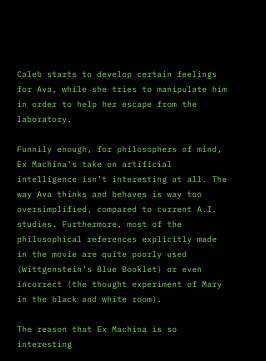Caleb starts to develop certain feelings for Ava, while she tries to manipulate him in order to help her escape from the laboratory.

Funnily enough, for philosophers of mind, Ex Machina’s take on artificial intelligence isn’t interesting at all. The way Ava thinks and behaves is way too oversimplified, compared to current A.I. studies. Furthermore, most of the philosophical references explicitly made in the movie are quite poorly used (Wittgenstein’s Blue Booklet) or even incorrect (the thought experiment of Mary in the black and white room).

The reason that Ex Machina is so interesting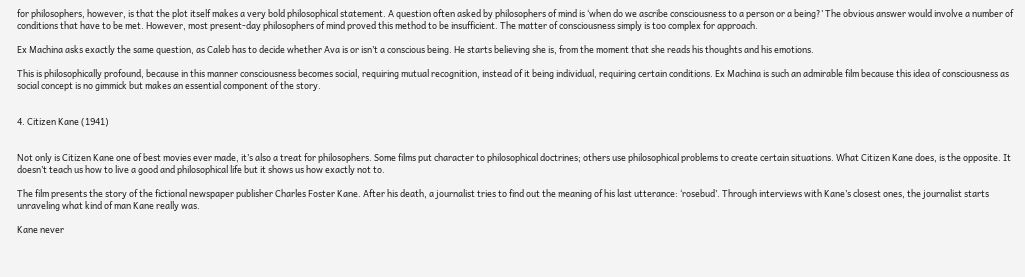for philosophers, however, is that the plot itself makes a very bold philosophical statement. A question often asked by philosophers of mind is ‘when do we ascribe consciousness to a person or a being?’ The obvious answer would involve a number of conditions that have to be met. However, most present-day philosophers of mind proved this method to be insufficient. The matter of consciousness simply is too complex for approach.

Ex Machina asks exactly the same question, as Caleb has to decide whether Ava is or isn’t a conscious being. He starts believing she is, from the moment that she reads his thoughts and his emotions.

This is philosophically profound, because in this manner consciousness becomes social, requiring mutual recognition, instead of it being individual, requiring certain conditions. Ex Machina is such an admirable film because this idea of consciousness as social concept is no gimmick but makes an essential component of the story.


4. Citizen Kane (1941)


Not only is Citizen Kane one of best movies ever made, it’s also a treat for philosophers. Some films put character to philosophical doctrines; others use philosophical problems to create certain situations. What Citizen Kane does, is the opposite. It doesn’t teach us how to live a good and philosophical life but it shows us how exactly not to.

The film presents the story of the fictional newspaper publisher Charles Foster Kane. After his death, a journalist tries to find out the meaning of his last utterance: ‘rosebud’. Through interviews with Kane’s closest ones, the journalist starts unraveling what kind of man Kane really was.

Kane never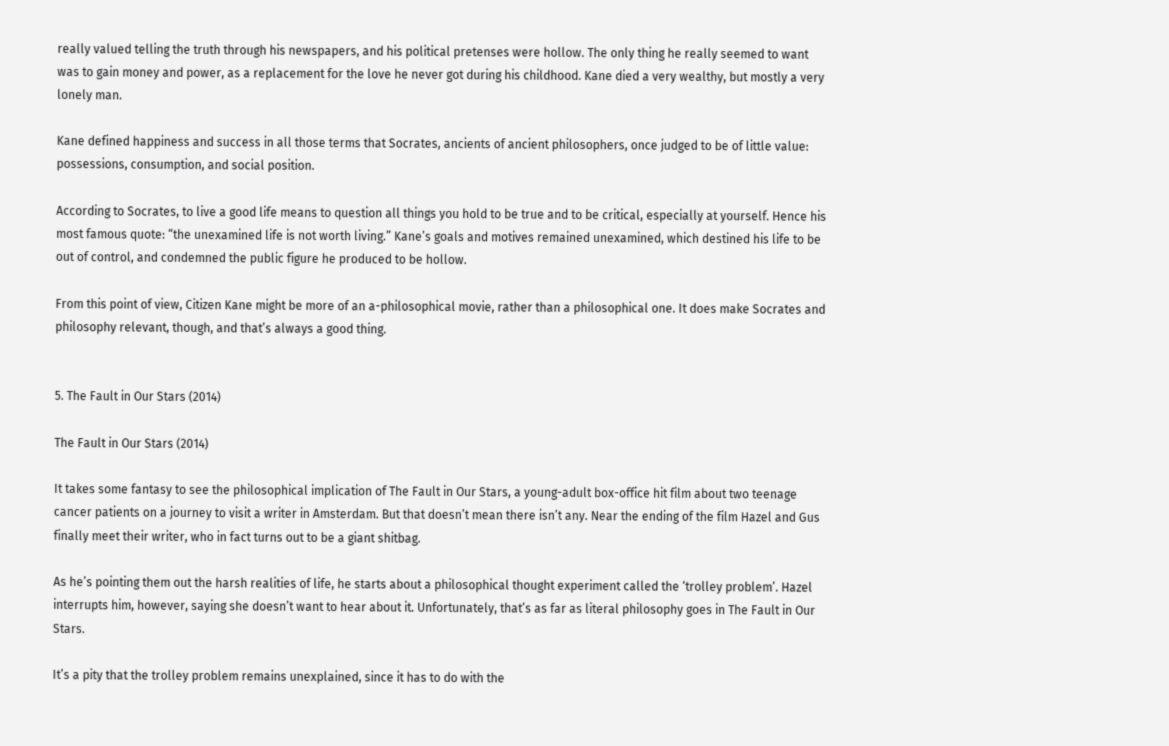really valued telling the truth through his newspapers, and his political pretenses were hollow. The only thing he really seemed to want was to gain money and power, as a replacement for the love he never got during his childhood. Kane died a very wealthy, but mostly a very lonely man.

Kane defined happiness and success in all those terms that Socrates, ancients of ancient philosophers, once judged to be of little value: possessions, consumption, and social position.

According to Socrates, to live a good life means to question all things you hold to be true and to be critical, especially at yourself. Hence his most famous quote: “the unexamined life is not worth living.” Kane’s goals and motives remained unexamined, which destined his life to be out of control, and condemned the public figure he produced to be hollow.

From this point of view, Citizen Kane might be more of an a-philosophical movie, rather than a philosophical one. It does make Socrates and philosophy relevant, though, and that’s always a good thing.


5. The Fault in Our Stars (2014)

The Fault in Our Stars (2014)

It takes some fantasy to see the philosophical implication of The Fault in Our Stars, a young-adult box-office hit film about two teenage cancer patients on a journey to visit a writer in Amsterdam. But that doesn’t mean there isn’t any. Near the ending of the film Hazel and Gus finally meet their writer, who in fact turns out to be a giant shitbag.

As he’s pointing them out the harsh realities of life, he starts about a philosophical thought experiment called the ‘trolley problem’. Hazel interrupts him, however, saying she doesn’t want to hear about it. Unfortunately, that’s as far as literal philosophy goes in The Fault in Our Stars.

It’s a pity that the trolley problem remains unexplained, since it has to do with the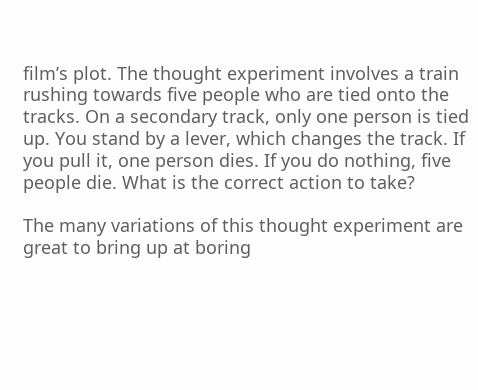film’s plot. The thought experiment involves a train rushing towards five people who are tied onto the tracks. On a secondary track, only one person is tied up. You stand by a lever, which changes the track. If you pull it, one person dies. If you do nothing, five people die. What is the correct action to take?

The many variations of this thought experiment are great to bring up at boring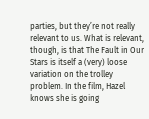parties, but they’re not really relevant to us. What is relevant, though, is that The Fault in Our Stars is itself a (very) loose variation on the trolley problem. In the film, Hazel knows she is going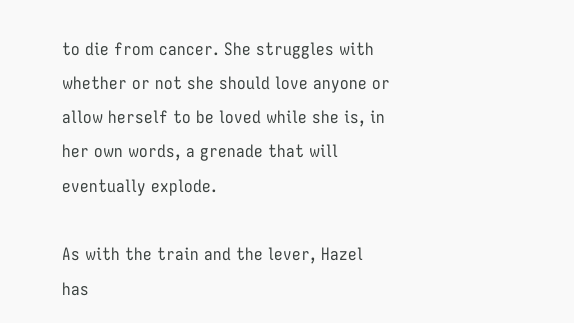to die from cancer. She struggles with whether or not she should love anyone or allow herself to be loved while she is, in her own words, a grenade that will eventually explode.

As with the train and the lever, Hazel has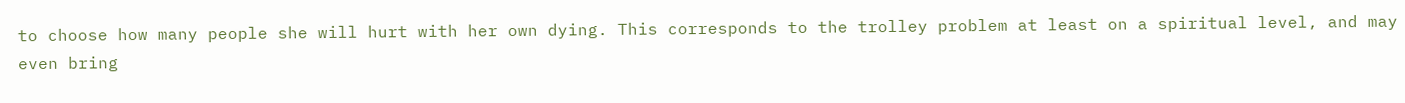to choose how many people she will hurt with her own dying. This corresponds to the trolley problem at least on a spiritual level, and may even bring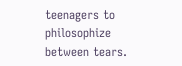teenagers to philosophize between tears.